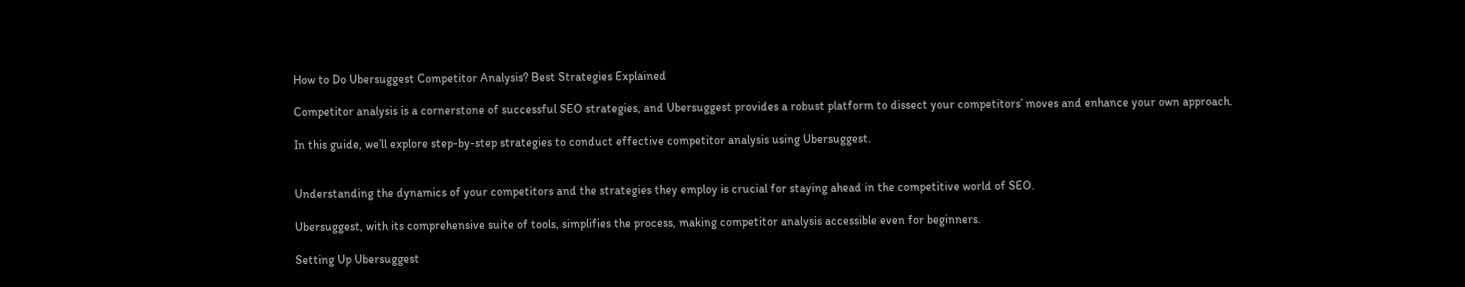How to Do Ubersuggest Competitor Analysis? Best Strategies Explained

Competitor analysis is a cornerstone of successful SEO strategies, and Ubersuggest provides a robust platform to dissect your competitors’ moves and enhance your own approach.

In this guide, we’ll explore step-by-step strategies to conduct effective competitor analysis using Ubersuggest.


Understanding the dynamics of your competitors and the strategies they employ is crucial for staying ahead in the competitive world of SEO.

Ubersuggest, with its comprehensive suite of tools, simplifies the process, making competitor analysis accessible even for beginners.

Setting Up Ubersuggest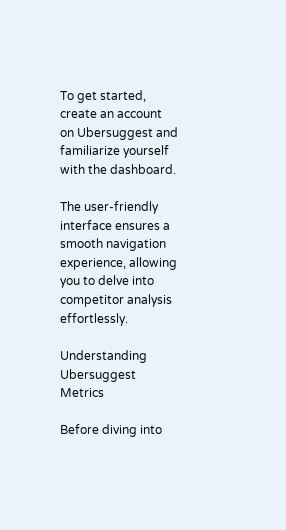To get started, create an account on Ubersuggest and familiarize yourself with the dashboard.

The user-friendly interface ensures a smooth navigation experience, allowing you to delve into competitor analysis effortlessly.

Understanding Ubersuggest Metrics

Before diving into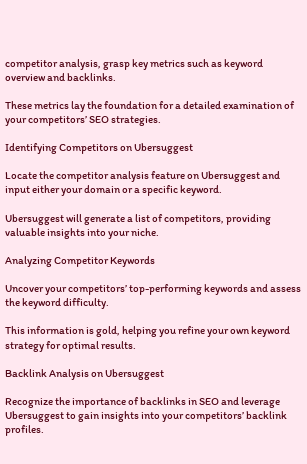competitor analysis, grasp key metrics such as keyword overview and backlinks.

These metrics lay the foundation for a detailed examination of your competitors’ SEO strategies.

Identifying Competitors on Ubersuggest

Locate the competitor analysis feature on Ubersuggest and input either your domain or a specific keyword.

Ubersuggest will generate a list of competitors, providing valuable insights into your niche.

Analyzing Competitor Keywords

Uncover your competitors’ top-performing keywords and assess the keyword difficulty.

This information is gold, helping you refine your own keyword strategy for optimal results.

Backlink Analysis on Ubersuggest

Recognize the importance of backlinks in SEO and leverage Ubersuggest to gain insights into your competitors’ backlink profiles.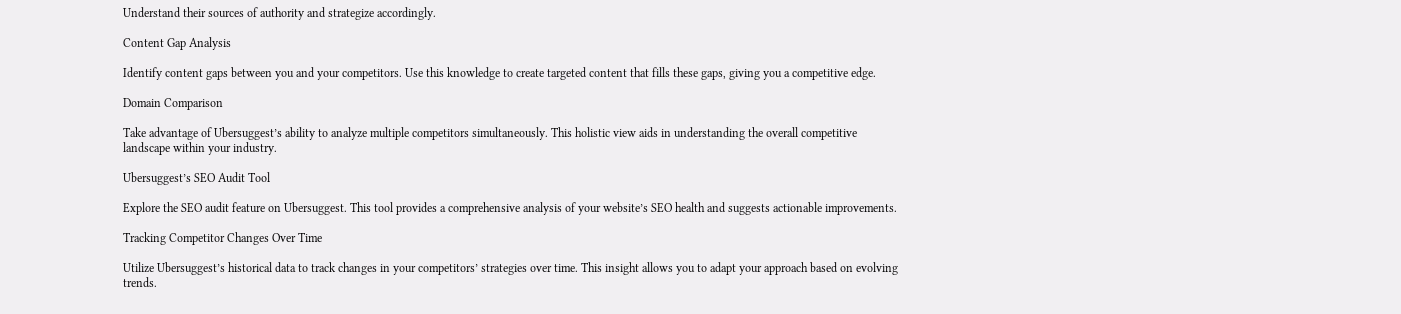Understand their sources of authority and strategize accordingly.

Content Gap Analysis

Identify content gaps between you and your competitors. Use this knowledge to create targeted content that fills these gaps, giving you a competitive edge.

Domain Comparison

Take advantage of Ubersuggest’s ability to analyze multiple competitors simultaneously. This holistic view aids in understanding the overall competitive landscape within your industry.

Ubersuggest’s SEO Audit Tool

Explore the SEO audit feature on Ubersuggest. This tool provides a comprehensive analysis of your website’s SEO health and suggests actionable improvements.

Tracking Competitor Changes Over Time

Utilize Ubersuggest’s historical data to track changes in your competitors’ strategies over time. This insight allows you to adapt your approach based on evolving trends.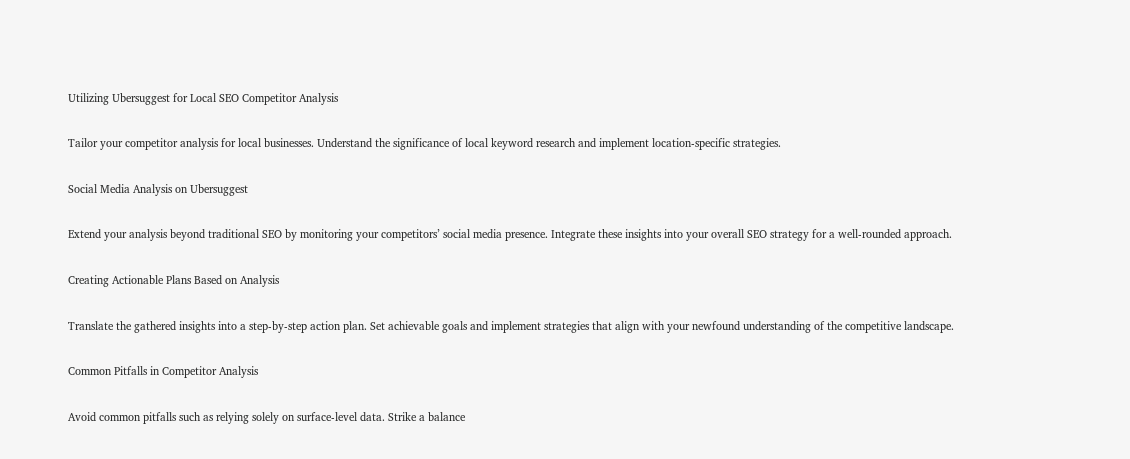Utilizing Ubersuggest for Local SEO Competitor Analysis

Tailor your competitor analysis for local businesses. Understand the significance of local keyword research and implement location-specific strategies.

Social Media Analysis on Ubersuggest

Extend your analysis beyond traditional SEO by monitoring your competitors’ social media presence. Integrate these insights into your overall SEO strategy for a well-rounded approach.

Creating Actionable Plans Based on Analysis

Translate the gathered insights into a step-by-step action plan. Set achievable goals and implement strategies that align with your newfound understanding of the competitive landscape.

Common Pitfalls in Competitor Analysis

Avoid common pitfalls such as relying solely on surface-level data. Strike a balance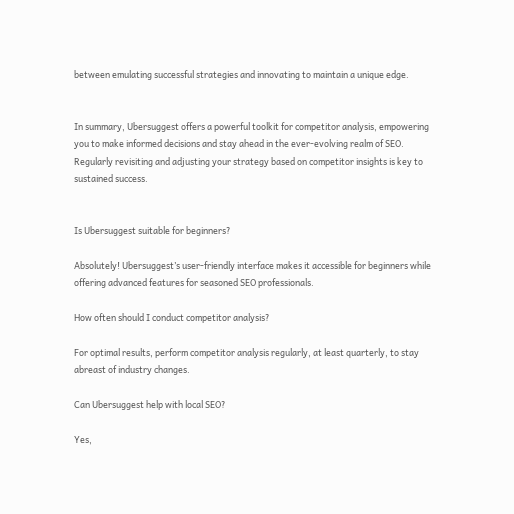between emulating successful strategies and innovating to maintain a unique edge.


In summary, Ubersuggest offers a powerful toolkit for competitor analysis, empowering you to make informed decisions and stay ahead in the ever-evolving realm of SEO. Regularly revisiting and adjusting your strategy based on competitor insights is key to sustained success.


Is Ubersuggest suitable for beginners?

Absolutely! Ubersuggest’s user-friendly interface makes it accessible for beginners while offering advanced features for seasoned SEO professionals.

How often should I conduct competitor analysis?

For optimal results, perform competitor analysis regularly, at least quarterly, to stay abreast of industry changes.

Can Ubersuggest help with local SEO?

Yes,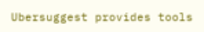Ubersuggest provides tools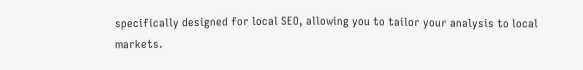specifically designed for local SEO, allowing you to tailor your analysis to local markets.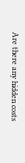Are there any hidden costs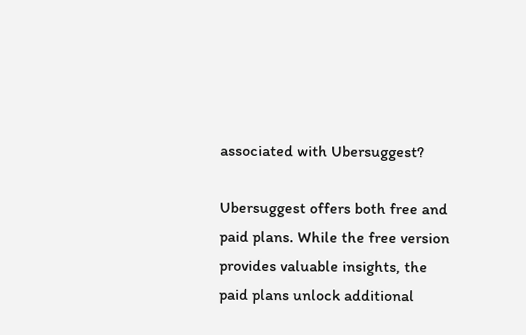associated with Ubersuggest?

Ubersuggest offers both free and paid plans. While the free version provides valuable insights, the paid plans unlock additional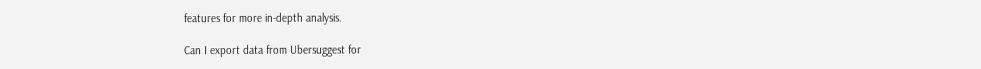features for more in-depth analysis.

Can I export data from Ubersuggest for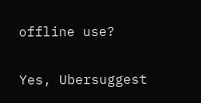offline use?

Yes, Ubersuggest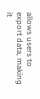allows users to export data, making it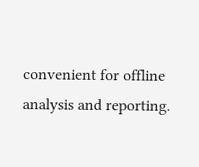convenient for offline analysis and reporting.